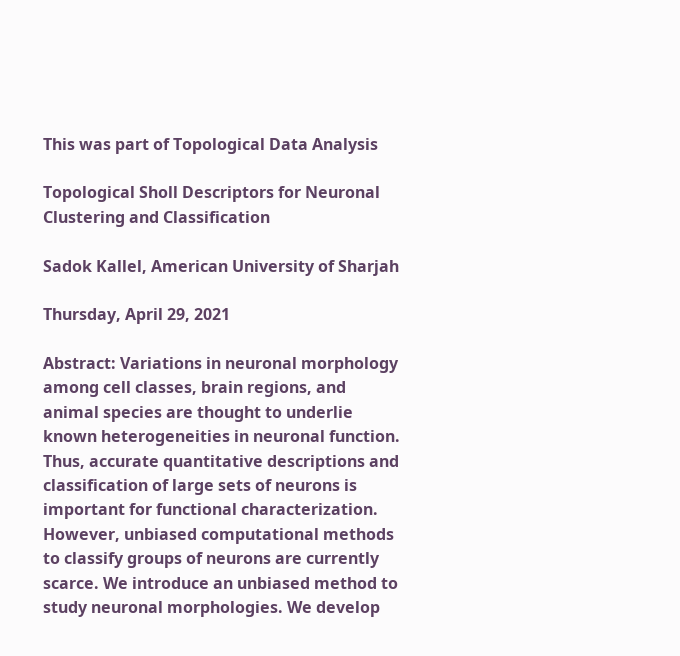This was part of Topological Data Analysis

Topological Sholl Descriptors for Neuronal Clustering and Classification

Sadok Kallel, American University of Sharjah

Thursday, April 29, 2021

Abstract: Variations in neuronal morphology among cell classes, brain regions, and animal species are thought to underlie known heterogeneities in neuronal function. Thus, accurate quantitative descriptions and classification of large sets of neurons is important for functional characterization. However, unbiased computational methods to classify groups of neurons are currently scarce. We introduce an unbiased method to study neuronal morphologies. We develop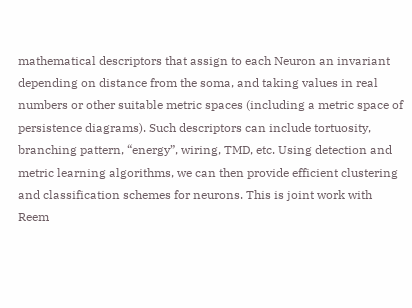mathematical descriptors that assign to each Neuron an invariant depending on distance from the soma, and taking values in real numbers or other suitable metric spaces (including a metric space of persistence diagrams). Such descriptors can include tortuosity, branching pattern, “energy”, wiring, TMD, etc. Using detection and metric learning algorithms, we can then provide efficient clustering and classification schemes for neurons. This is joint work with Reem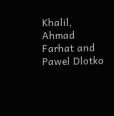Khalil, Ahmad Farhat and Pawel Dlotko